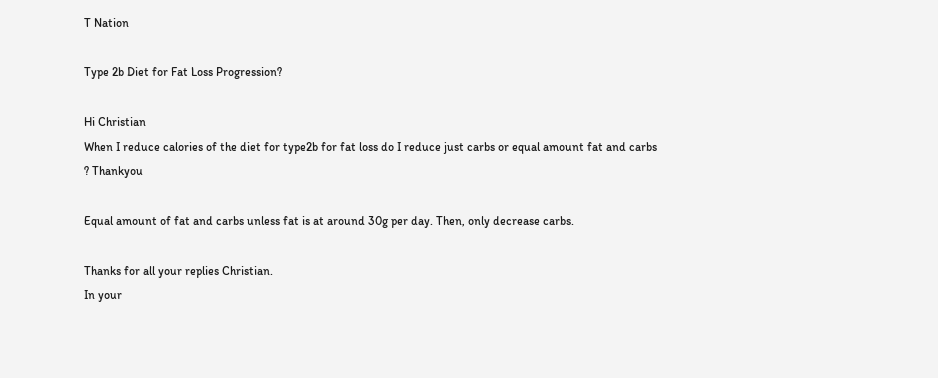T Nation

Type 2b Diet for Fat Loss Progression?

Hi Christian
When I reduce calories of the diet for type2b for fat loss do I reduce just carbs or equal amount fat and carbs ? Thankyou

Equal amount of fat and carbs unless fat is at around 30g per day. Then, only decrease carbs.

Thanks for all your replies Christian.
In your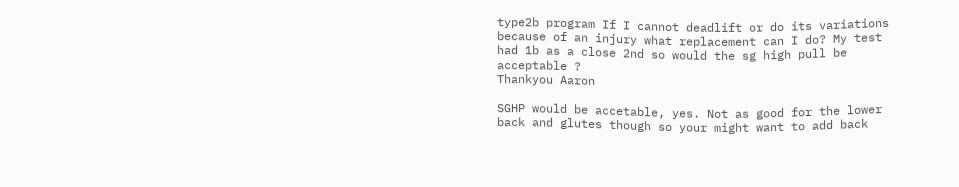type2b program If I cannot deadlift or do its variations because of an injury what replacement can I do? My test had 1b as a close 2nd so would the sg high pull be acceptable ?
Thankyou Aaron

SGHP would be accetable, yes. Not as good for the lower back and glutes though so your might want to add back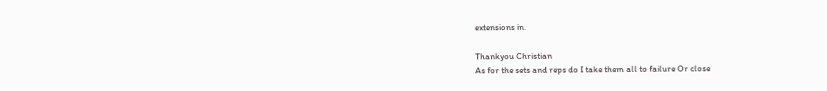extensions in.

Thankyou Christian
As for the sets and reps do I take them all to failure Or close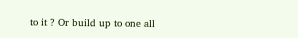to it ? Or build up to one all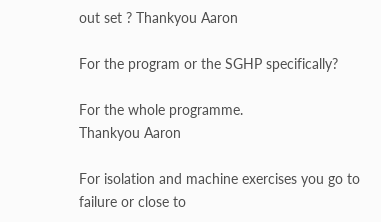out set ? Thankyou Aaron

For the program or the SGHP specifically?

For the whole programme.
Thankyou Aaron

For isolation and machine exercises you go to failure or close to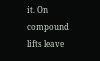it. On compound lifts leave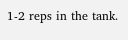1-2 reps in the tank.